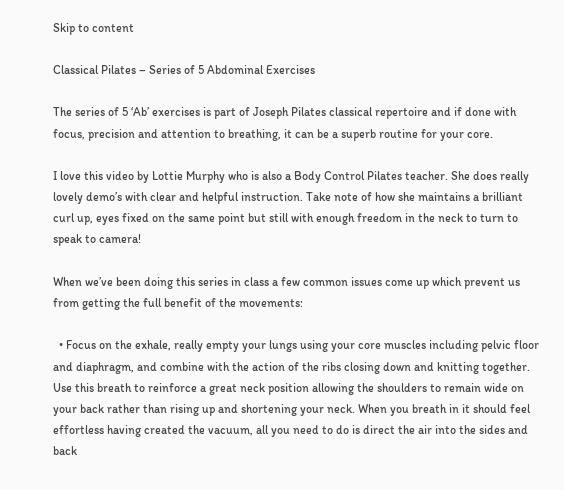Skip to content

Classical Pilates – Series of 5 Abdominal Exercises

The series of 5 ‘Ab’ exercises is part of Joseph Pilates classical repertoire and if done with focus, precision and attention to breathing, it can be a superb routine for your core.

I love this video by Lottie Murphy who is also a Body Control Pilates teacher. She does really lovely demo’s with clear and helpful instruction. Take note of how she maintains a brilliant curl up, eyes fixed on the same point but still with enough freedom in the neck to turn to speak to camera!

When we’ve been doing this series in class a few common issues come up which prevent us from getting the full benefit of the movements:

  • Focus on the exhale, really empty your lungs using your core muscles including pelvic floor and diaphragm, and combine with the action of the ribs closing down and knitting together. Use this breath to reinforce a great neck position allowing the shoulders to remain wide on your back rather than rising up and shortening your neck. When you breath in it should feel effortless having created the vacuum, all you need to do is direct the air into the sides and back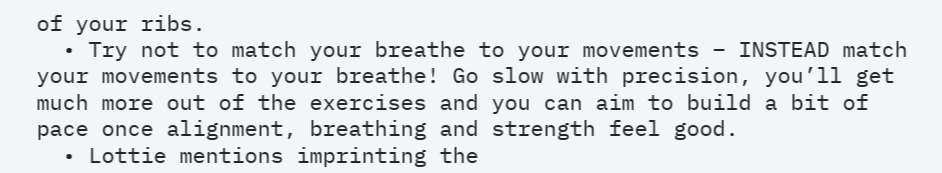of your ribs.
  • Try not to match your breathe to your movements – INSTEAD match your movements to your breathe! Go slow with precision, you’ll get much more out of the exercises and you can aim to build a bit of pace once alignment, breathing and strength feel good.
  • Lottie mentions imprinting the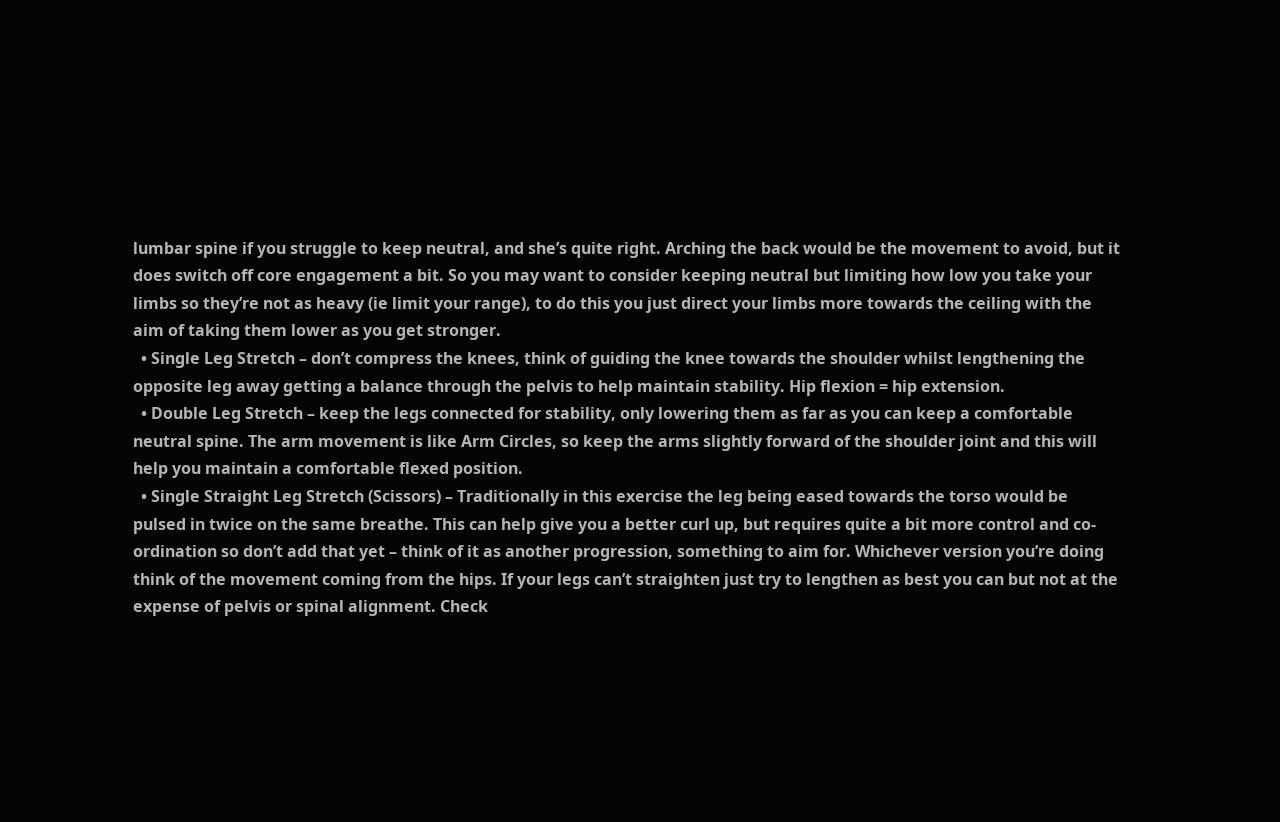lumbar spine if you struggle to keep neutral, and she’s quite right. Arching the back would be the movement to avoid, but it does switch off core engagement a bit. So you may want to consider keeping neutral but limiting how low you take your limbs so they’re not as heavy (ie limit your range), to do this you just direct your limbs more towards the ceiling with the aim of taking them lower as you get stronger.
  • Single Leg Stretch – don’t compress the knees, think of guiding the knee towards the shoulder whilst lengthening the opposite leg away getting a balance through the pelvis to help maintain stability. Hip flexion = hip extension.
  • Double Leg Stretch – keep the legs connected for stability, only lowering them as far as you can keep a comfortable neutral spine. The arm movement is like Arm Circles, so keep the arms slightly forward of the shoulder joint and this will help you maintain a comfortable flexed position.
  • Single Straight Leg Stretch (Scissors) – Traditionally in this exercise the leg being eased towards the torso would be pulsed in twice on the same breathe. This can help give you a better curl up, but requires quite a bit more control and co-ordination so don’t add that yet – think of it as another progression, something to aim for. Whichever version you’re doing think of the movement coming from the hips. If your legs can’t straighten just try to lengthen as best you can but not at the expense of pelvis or spinal alignment. Check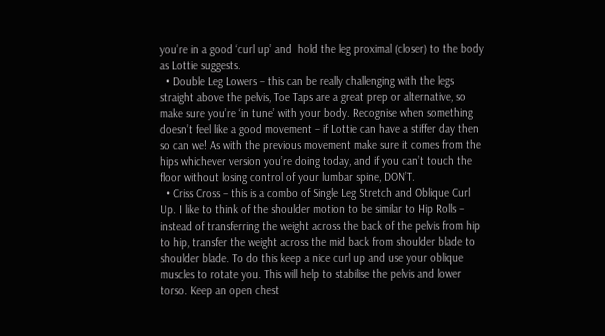you’re in a good ‘curl up’ and  hold the leg proximal (closer) to the body as Lottie suggests.
  • Double Leg Lowers – this can be really challenging with the legs straight above the pelvis, Toe Taps are a great prep or alternative, so make sure you’re ‘in tune’ with your body. Recognise when something doesn’t feel like a good movement – if Lottie can have a stiffer day then so can we! As with the previous movement make sure it comes from the hips whichever version you’re doing today, and if you can’t touch the floor without losing control of your lumbar spine, DON’T.
  • Criss Cross – this is a combo of Single Leg Stretch and Oblique Curl Up. I like to think of the shoulder motion to be similar to Hip Rolls – instead of transferring the weight across the back of the pelvis from hip to hip, transfer the weight across the mid back from shoulder blade to shoulder blade. To do this keep a nice curl up and use your oblique muscles to rotate you. This will help to stabilise the pelvis and lower torso. Keep an open chest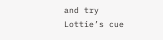and try Lottie’s cue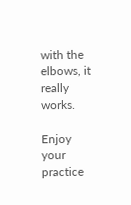with the elbows, it really works.

Enjoy your practice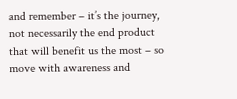and remember – it’s the journey, not necessarily the end product that will benefit us the most – so move with awareness and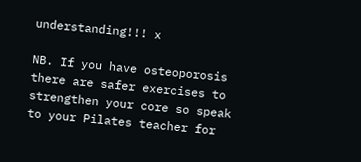understanding!!! x

NB. If you have osteoporosis there are safer exercises to strengthen your core so speak to your Pilates teacher for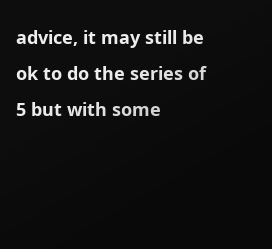advice, it may still be ok to do the series of 5 but with some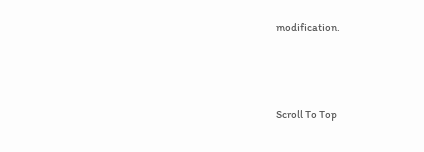modification.




Scroll To Top